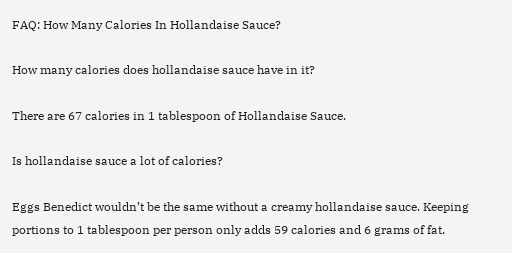FAQ: How Many Calories In Hollandaise Sauce?

How many calories does hollandaise sauce have in it?

There are 67 calories in 1 tablespoon of Hollandaise Sauce.

Is hollandaise sauce a lot of calories?

Eggs Benedict wouldn’t be the same without a creamy hollandaise sauce. Keeping portions to 1 tablespoon per person only adds 59 calories and 6 grams of fat.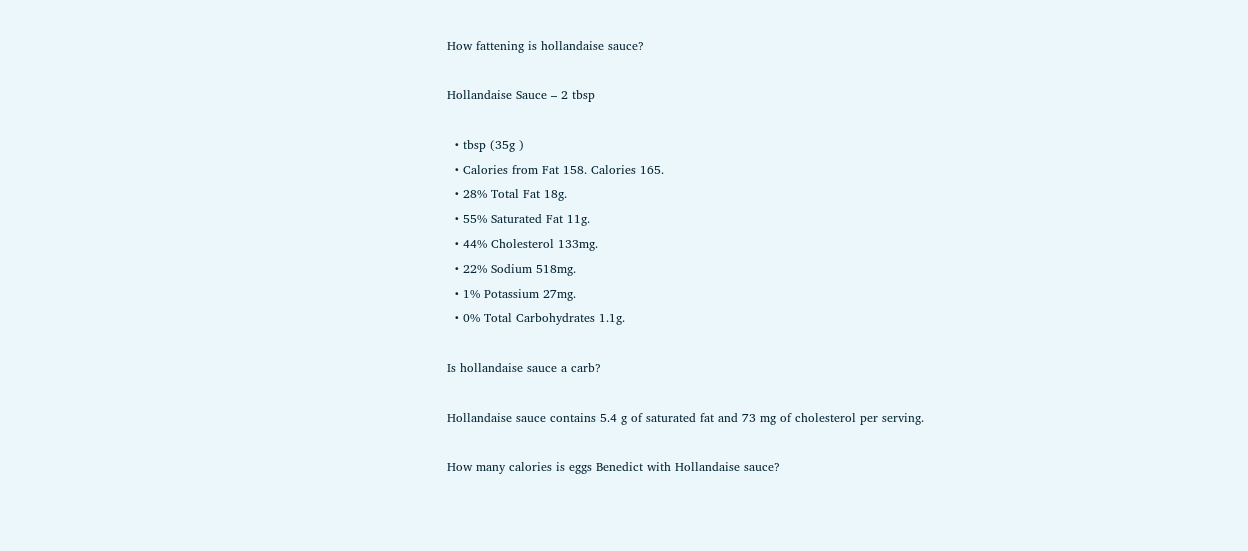How fattening is hollandaise sauce?

Hollandaise Sauce – 2 tbsp

  • tbsp (35g )
  • Calories from Fat 158. Calories 165.
  • 28% Total Fat 18g.
  • 55% Saturated Fat 11g.
  • 44% Cholesterol 133mg.
  • 22% Sodium 518mg.
  • 1% Potassium 27mg.
  • 0% Total Carbohydrates 1.1g.

Is hollandaise sauce a carb?

Hollandaise sauce contains 5.4 g of saturated fat and 73 mg of cholesterol per serving.

How many calories is eggs Benedict with Hollandaise sauce?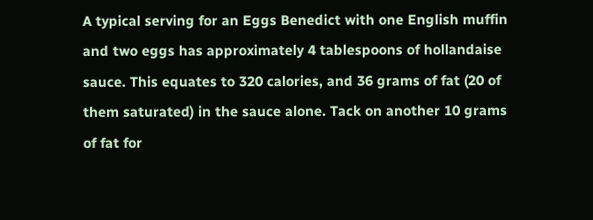A typical serving for an Eggs Benedict with one English muffin and two eggs has approximately 4 tablespoons of hollandaise sauce. This equates to 320 calories, and 36 grams of fat (20 of them saturated) in the sauce alone. Tack on another 10 grams of fat for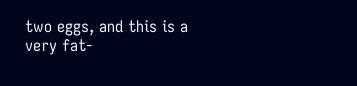two eggs, and this is a very fat-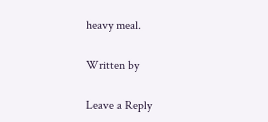heavy meal.

Written by

Leave a Reply